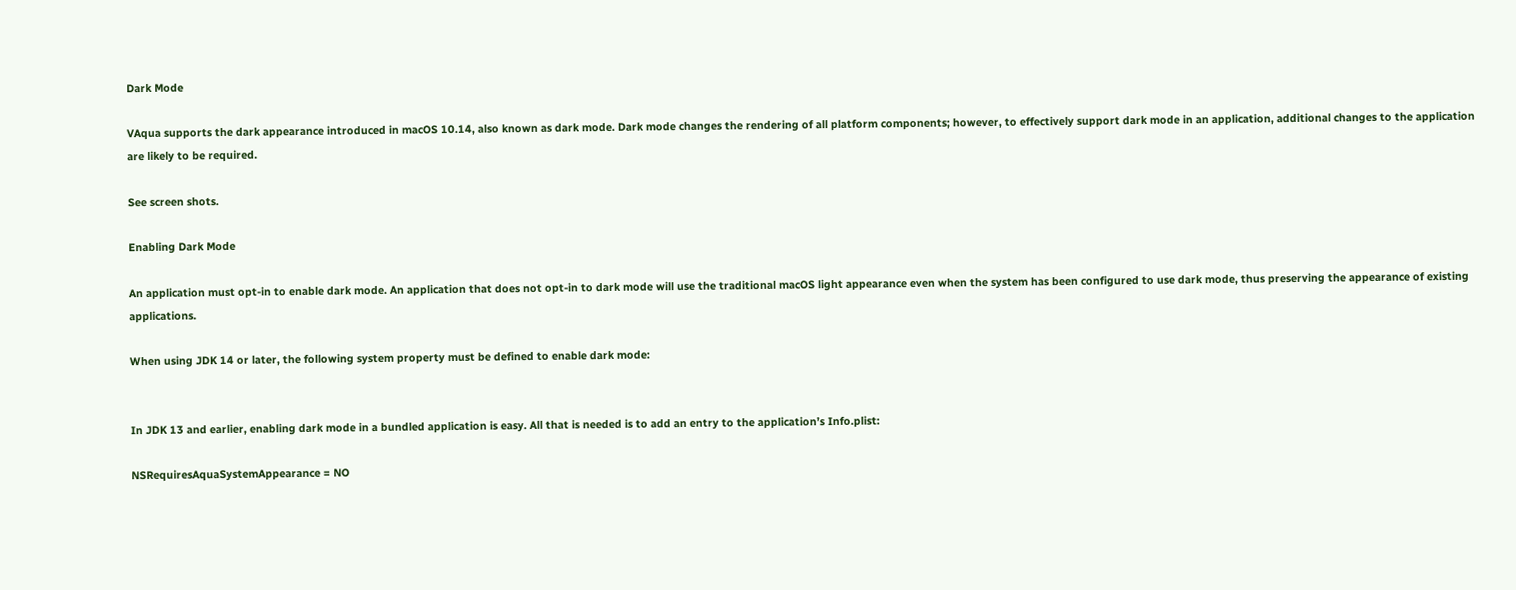Dark Mode

VAqua supports the dark appearance introduced in macOS 10.14, also known as dark mode. Dark mode changes the rendering of all platform components; however, to effectively support dark mode in an application, additional changes to the application are likely to be required.

See screen shots.

Enabling Dark Mode

An application must opt-in to enable dark mode. An application that does not opt-in to dark mode will use the traditional macOS light appearance even when the system has been configured to use dark mode, thus preserving the appearance of existing applications.

When using JDK 14 or later, the following system property must be defined to enable dark mode:


In JDK 13 and earlier, enabling dark mode in a bundled application is easy. All that is needed is to add an entry to the application’s Info.plist:

NSRequiresAquaSystemAppearance = NO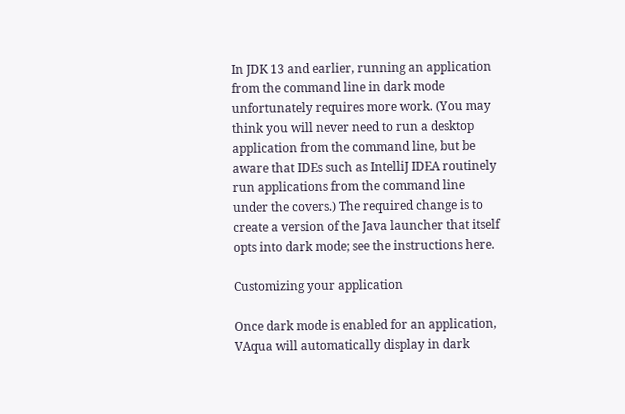In JDK 13 and earlier, running an application from the command line in dark mode unfortunately requires more work. (You may think you will never need to run a desktop application from the command line, but be aware that IDEs such as IntelliJ IDEA routinely run applications from the command line under the covers.) The required change is to create a version of the Java launcher that itself opts into dark mode; see the instructions here.

Customizing your application

Once dark mode is enabled for an application, VAqua will automatically display in dark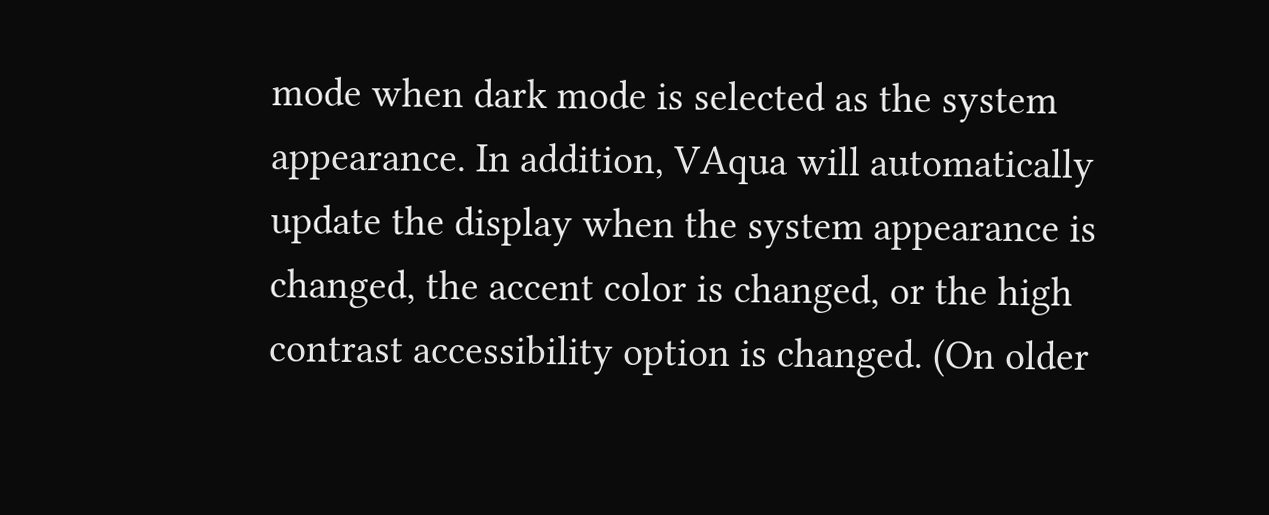mode when dark mode is selected as the system appearance. In addition, VAqua will automatically update the display when the system appearance is changed, the accent color is changed, or the high contrast accessibility option is changed. (On older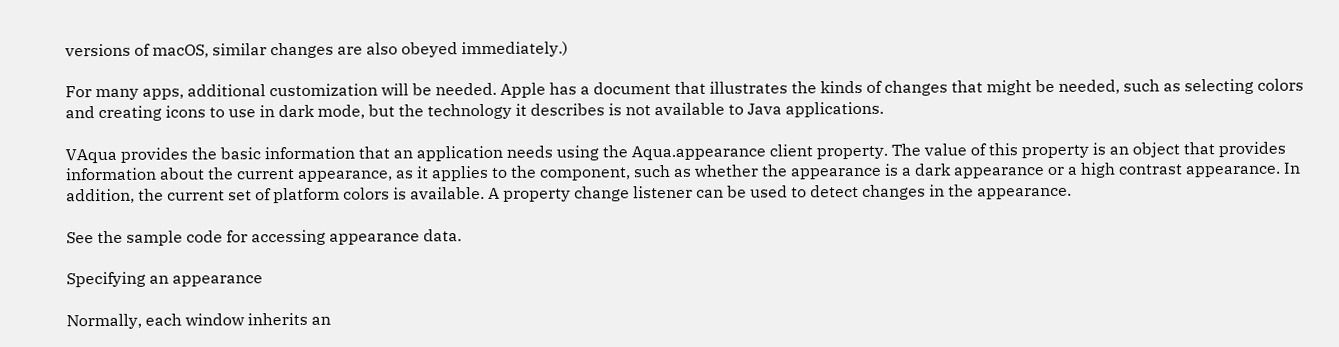versions of macOS, similar changes are also obeyed immediately.)

For many apps, additional customization will be needed. Apple has a document that illustrates the kinds of changes that might be needed, such as selecting colors and creating icons to use in dark mode, but the technology it describes is not available to Java applications.

VAqua provides the basic information that an application needs using the Aqua.appearance client property. The value of this property is an object that provides information about the current appearance, as it applies to the component, such as whether the appearance is a dark appearance or a high contrast appearance. In addition, the current set of platform colors is available. A property change listener can be used to detect changes in the appearance.

See the sample code for accessing appearance data.

Specifying an appearance

Normally, each window inherits an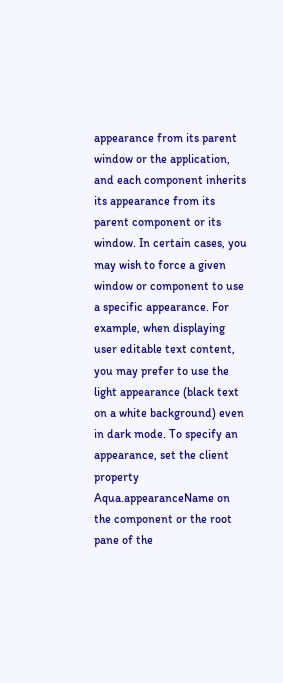appearance from its parent window or the application, and each component inherits its appearance from its parent component or its window. In certain cases, you may wish to force a given window or component to use a specific appearance. For example, when displaying user editable text content, you may prefer to use the light appearance (black text on a white background) even in dark mode. To specify an appearance, set the client property Aqua.appearanceName on the component or the root pane of the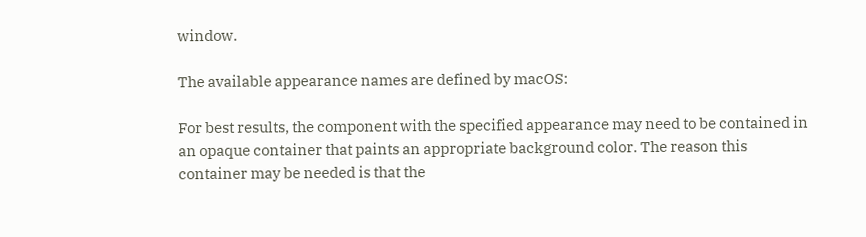window.

The available appearance names are defined by macOS:

For best results, the component with the specified appearance may need to be contained in an opaque container that paints an appropriate background color. The reason this container may be needed is that the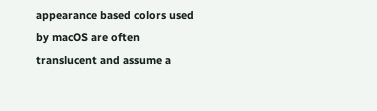appearance based colors used by macOS are often translucent and assume a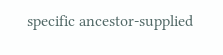specific ancestor-supplied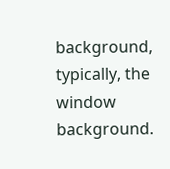background, typically, the window background.